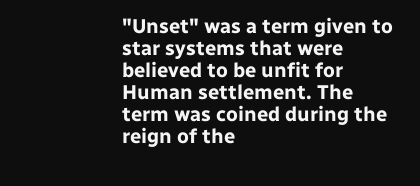"Unset" was a term given to star systems that were believed to be unfit for Human settlement. The term was coined during the reign of the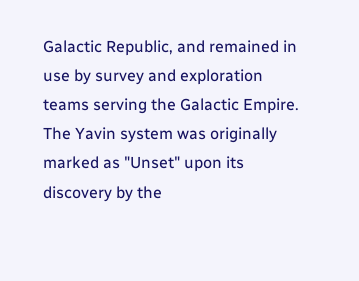Galactic Republic, and remained in use by survey and exploration teams serving the Galactic Empire. The Yavin system was originally marked as "Unset" upon its discovery by the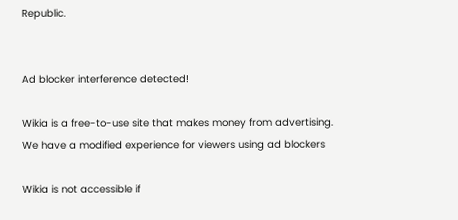Republic.


Ad blocker interference detected!

Wikia is a free-to-use site that makes money from advertising. We have a modified experience for viewers using ad blockers

Wikia is not accessible if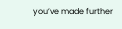you’ve made further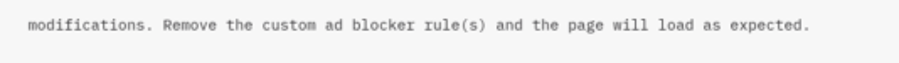modifications. Remove the custom ad blocker rule(s) and the page will load as expected.